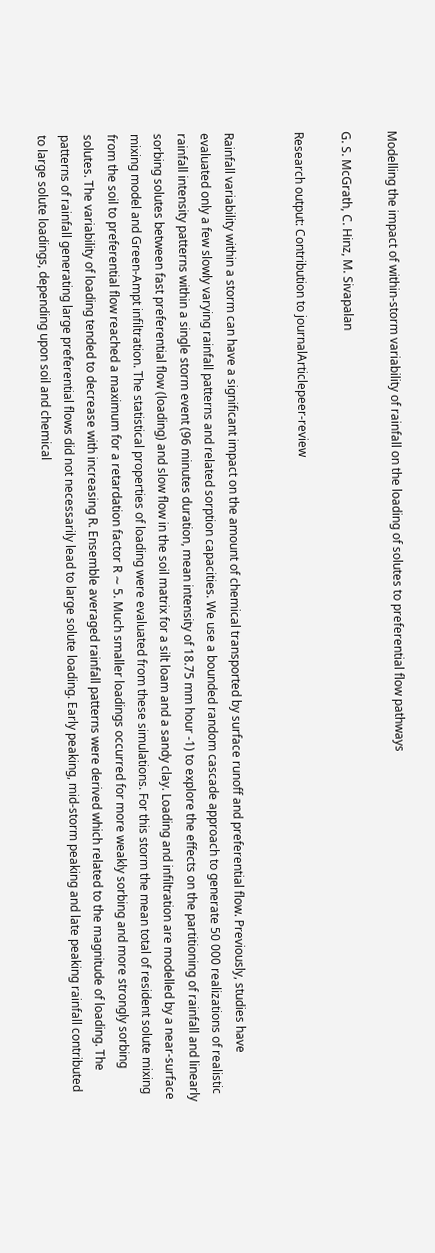Modelling the impact of within-storm variability of rainfall on the loading of solutes to preferential flow pathways

G. S. McGrath, C. Hinz, M. Sivapalan

Research output: Contribution to journalArticlepeer-review


Rainfall variability within a storm can have a significant impact on the amount of chemical transported by surface runoff and preferential flow. Previously, studies have evaluated only a few slowly varying rainfall patterns and related sorption capacities. We use a bounded random cascade approach to generate 50 000 realizations of realistic rainfall intensity patterns within a single storm event (96 minutes duration, mean intensity of 18.75 mm hour -1) to explore the effects on the partitioning of rainfall and linearly sorbing solutes between fast preferential flow (loading) and slow flow in the soil matrix for a silt loam and a sandy clay. Loading and infiltration are modelled by a near-surface mixing model and Green-Ampt infiltration. The statistical properties of loading were evaluated from these simulations. For this storm the mean total of resident solute mixing from the soil to preferential flow reached a maximum for a retardation factor R ∼ 5. Much smaller loadings occurred for more weakly sorbing and more strongly sorbing solutes. The variability of loading tended to decrease with increasing R. Ensemble averaged rainfall patterns were derived which related to the magnitude of loading. The patterns of rainfall generating large preferential flows did not necessarily lead to large solute loading. Early peaking, mid-storm peaking and late peaking rainfall contributed to large solute loadings, depending upon soil and chemical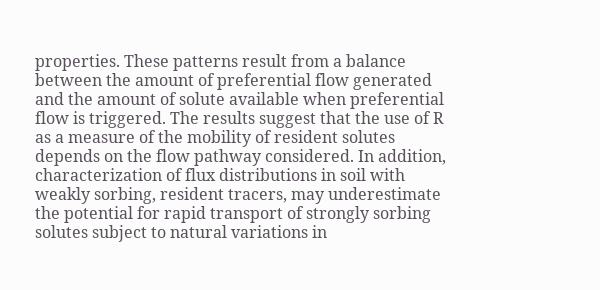properties. These patterns result from a balance between the amount of preferential flow generated and the amount of solute available when preferential flow is triggered. The results suggest that the use of R as a measure of the mobility of resident solutes depends on the flow pathway considered. In addition, characterization of flux distributions in soil with weakly sorbing, resident tracers, may underestimate the potential for rapid transport of strongly sorbing solutes subject to natural variations in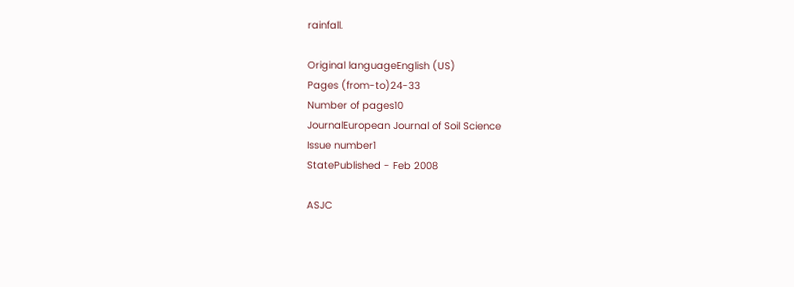rainfall.

Original languageEnglish (US)
Pages (from-to)24-33
Number of pages10
JournalEuropean Journal of Soil Science
Issue number1
StatePublished - Feb 2008

ASJC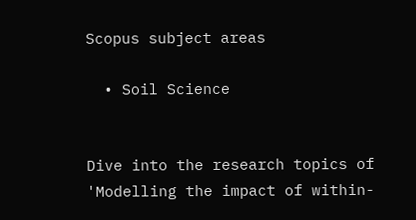Scopus subject areas

  • Soil Science


Dive into the research topics of 'Modelling the impact of within-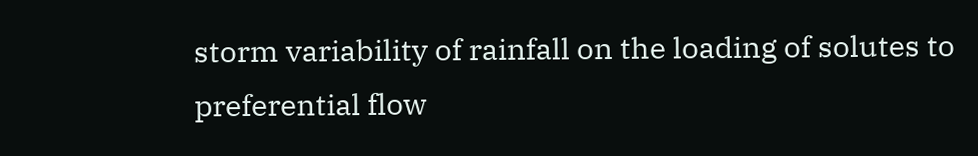storm variability of rainfall on the loading of solutes to preferential flow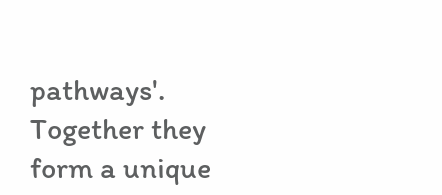pathways'. Together they form a unique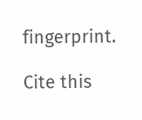fingerprint.

Cite this